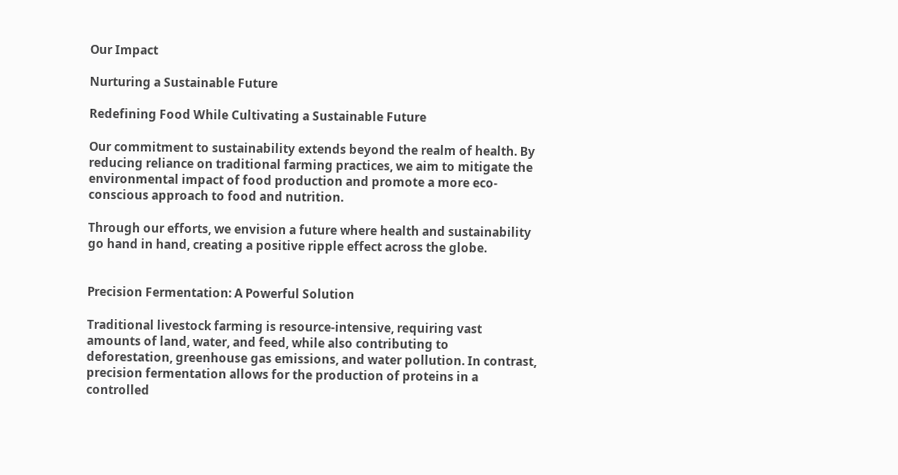Our Impact

Nurturing a Sustainable Future

Redefining Food While Cultivating a Sustainable Future

Our commitment to sustainability extends beyond the realm of health. By reducing reliance on traditional farming practices, we aim to mitigate the environmental impact of food production and promote a more eco-conscious approach to food and nutrition.

Through our efforts, we envision a future where health and sustainability go hand in hand, creating a positive ripple effect across the globe.


Precision Fermentation: A Powerful Solution

Traditional livestock farming is resource-intensive, requiring vast amounts of land, water, and feed, while also contributing to deforestation, greenhouse gas emissions, and water pollution. In contrast, precision fermentation allows for the production of proteins in a controlled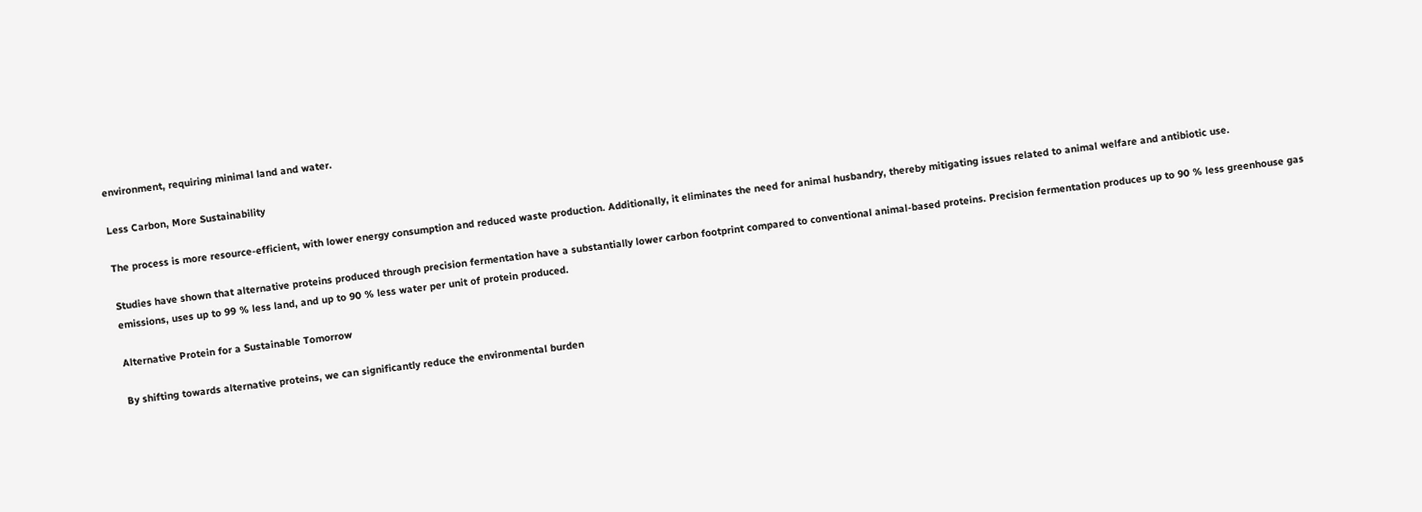environment, requiring minimal land and water.

Less Carbon, More Sustainability

The process is more resource-efficient, with lower energy consumption and reduced waste production. Additionally, it eliminates the need for animal husbandry, thereby mitigating issues related to animal welfare and antibiotic use.

Studies have shown that alternative proteins produced through precision fermentation have a substantially lower carbon footprint compared to conventional animal-based proteins. Precision fermentation produces up to 90 % less greenhouse gas emissions, uses up to 99 % less land, and up to 90 % less water per unit of protein produced.

Alternative Protein for a Sustainable Tomorrow

By shifting towards alternative proteins, we can significantly reduce the environmental burden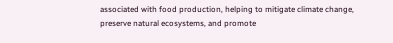associated with food production, helping to mitigate climate change, preserve natural ecosystems, and promote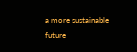a more sustainable future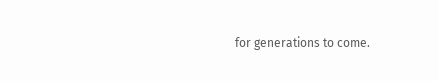for generations to come.